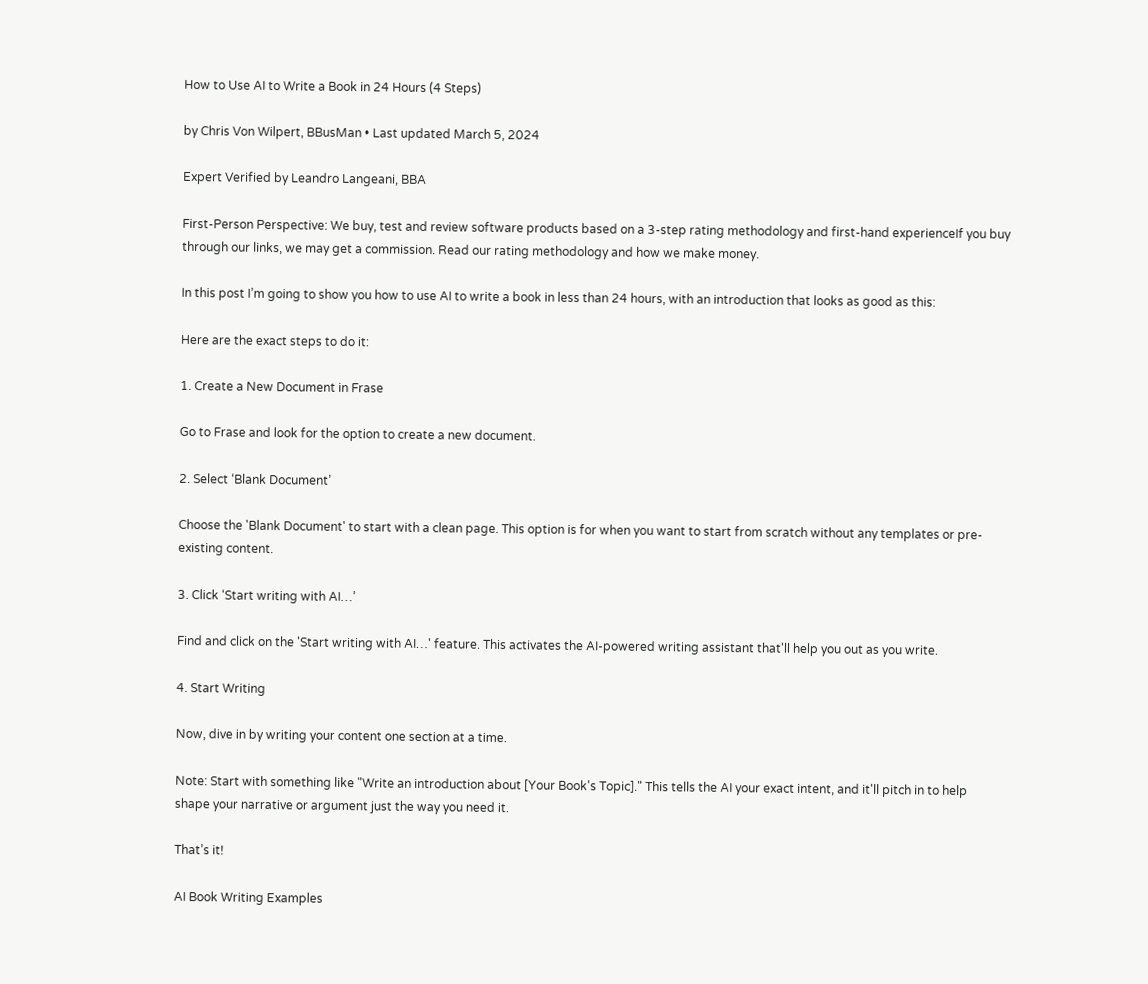How to Use AI to Write a Book in 24 Hours (4 Steps)

by Chris Von Wilpert, BBusMan • Last updated March 5, 2024

Expert Verified by Leandro Langeani, BBA

First-Person Perspective: We buy, test and review software products based on a 3-step rating methodology and first-hand experienceIf you buy through our links, we may get a commission. Read our rating methodology and how we make money.

In this post I’m going to show you how to use AI to write a book in less than 24 hours, with an introduction that looks as good as this:

Here are the exact steps to do it:

1. Create a New Document in Frase

Go to Frase and look for the option to create a new document.

2. Select ‘Blank Document’

Choose the 'Blank Document' to start with a clean page. This option is for when you want to start from scratch without any templates or pre-existing content.

3. Click ‘Start writing with AI…’

Find and click on the 'Start writing with AI…' feature. This activates the AI-powered writing assistant that'll help you out as you write.

4. Start Writing

Now, dive in by writing your content one section at a time.

Note: Start with something like "Write an introduction about [Your Book's Topic]." This tells the AI your exact intent, and it'll pitch in to help shape your narrative or argument just the way you need it.

That’s it!

AI Book Writing Examples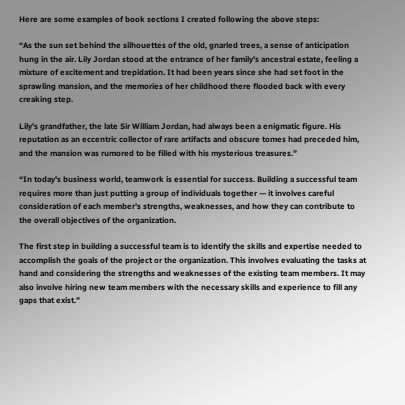Here are some examples of book sections I created following the above steps:

“As the sun set behind the silhouettes of the old, gnarled trees, a sense of anticipation hung in the air. Lily Jordan stood at the entrance of her family's ancestral estate, feeling a mixture of excitement and trepidation. It had been years since she had set foot in the sprawling mansion, and the memories of her childhood there flooded back with every creaking step.

Lily's grandfather, the late Sir William Jordan, had always been a enigmatic figure. His reputation as an eccentric collector of rare artifacts and obscure tomes had preceded him, and the mansion was rumored to be filled with his mysterious treasures.”

“In today's business world, teamwork is essential for success. Building a successful team requires more than just putting a group of individuals together — it involves careful consideration of each member's strengths, weaknesses, and how they can contribute to the overall objectives of the organization.

The first step in building a successful team is to identify the skills and expertise needed to accomplish the goals of the project or the organization. This involves evaluating the tasks at hand and considering the strengths and weaknesses of the existing team members. It may also involve hiring new team members with the necessary skills and experience to fill any gaps that exist.”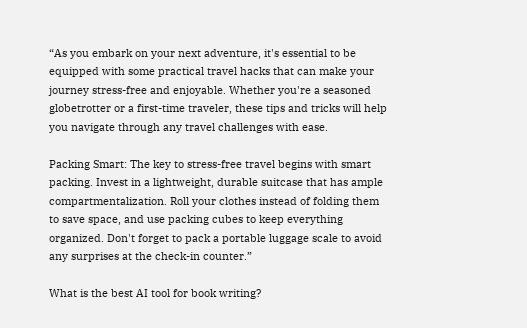“As you embark on your next adventure, it's essential to be equipped with some practical travel hacks that can make your journey stress-free and enjoyable. Whether you're a seasoned globetrotter or a first-time traveler, these tips and tricks will help you navigate through any travel challenges with ease.

Packing Smart: The key to stress-free travel begins with smart packing. Invest in a lightweight, durable suitcase that has ample compartmentalization. Roll your clothes instead of folding them to save space, and use packing cubes to keep everything organized. Don't forget to pack a portable luggage scale to avoid any surprises at the check-in counter.”

What is the best AI tool for book writing?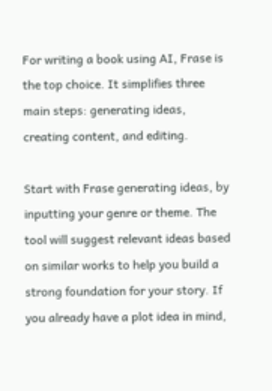For writing a book using AI, Frase is the top choice. It simplifies three main steps: generating ideas, creating content, and editing.

Start with Frase generating ideas, by inputting your genre or theme. The tool will suggest relevant ideas based on similar works to help you build a strong foundation for your story. If you already have a plot idea in mind,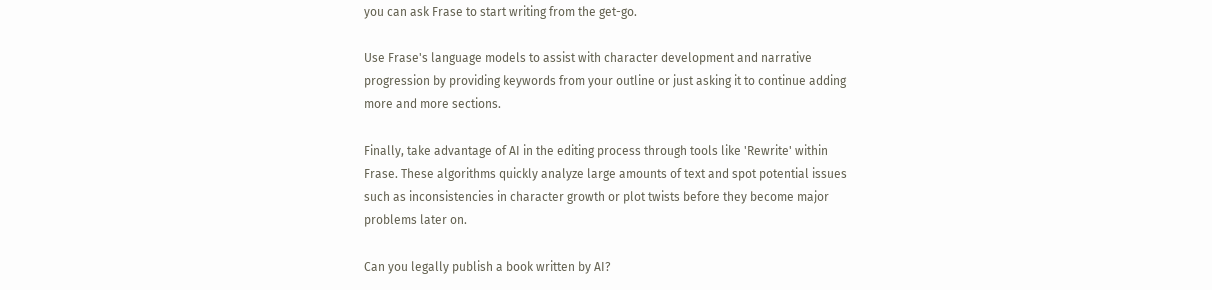you can ask Frase to start writing from the get-go.

Use Frase's language models to assist with character development and narrative progression by providing keywords from your outline or just asking it to continue adding more and more sections.

Finally, take advantage of AI in the editing process through tools like 'Rewrite' within Frase. These algorithms quickly analyze large amounts of text and spot potential issues such as inconsistencies in character growth or plot twists before they become major problems later on.

Can you legally publish a book written by AI?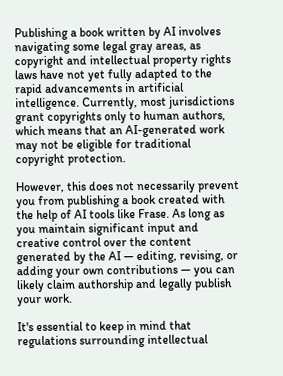Publishing a book written by AI involves navigating some legal gray areas, as copyright and intellectual property rights laws have not yet fully adapted to the rapid advancements in artificial intelligence. Currently, most jurisdictions grant copyrights only to human authors, which means that an AI-generated work may not be eligible for traditional copyright protection.

However, this does not necessarily prevent you from publishing a book created with the help of AI tools like Frase. As long as you maintain significant input and creative control over the content generated by the AI — editing, revising, or adding your own contributions — you can likely claim authorship and legally publish your work.

It's essential to keep in mind that regulations surrounding intellectual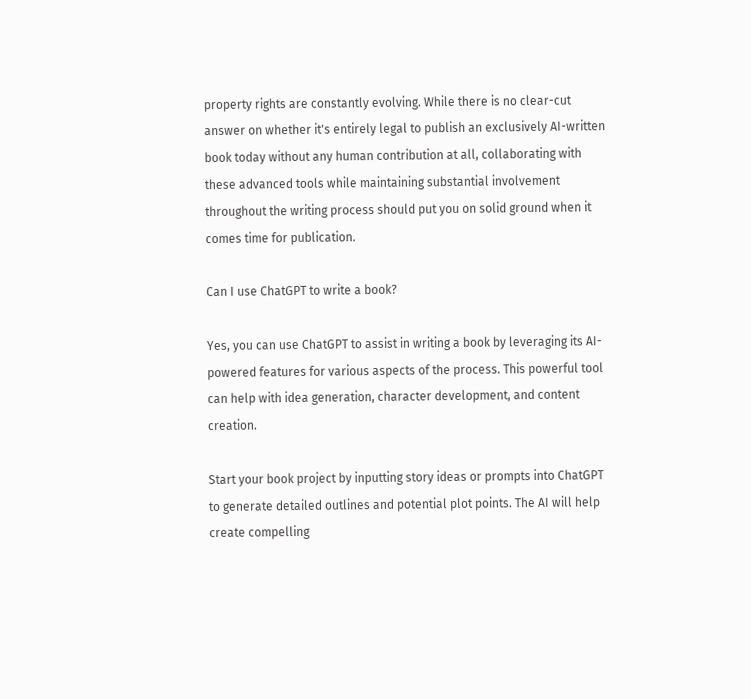property rights are constantly evolving. While there is no clear-cut answer on whether it's entirely legal to publish an exclusively AI-written book today without any human contribution at all, collaborating with these advanced tools while maintaining substantial involvement throughout the writing process should put you on solid ground when it comes time for publication.

Can I use ChatGPT to write a book?

Yes, you can use ChatGPT to assist in writing a book by leveraging its AI-powered features for various aspects of the process. This powerful tool can help with idea generation, character development, and content creation.

Start your book project by inputting story ideas or prompts into ChatGPT to generate detailed outlines and potential plot points. The AI will help create compelling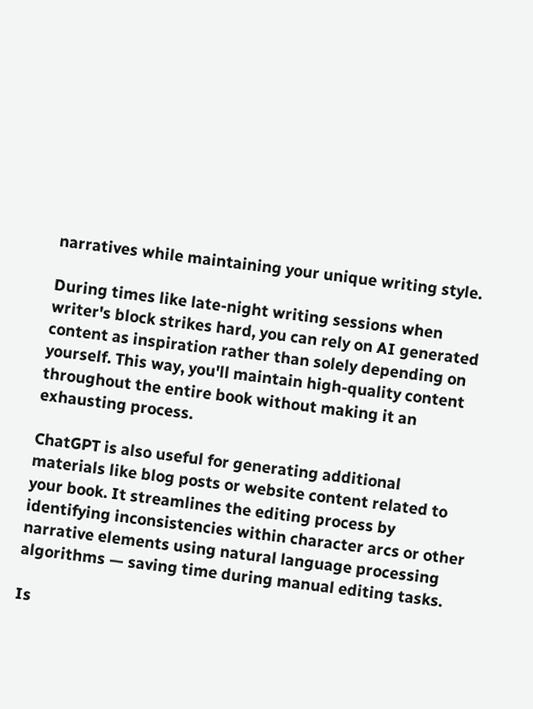narratives while maintaining your unique writing style.

During times like late-night writing sessions when writer's block strikes hard, you can rely on AI generated content as inspiration rather than solely depending on yourself. This way, you'll maintain high-quality content throughout the entire book without making it an exhausting process.

ChatGPT is also useful for generating additional materials like blog posts or website content related to your book. It streamlines the editing process by identifying inconsistencies within character arcs or other narrative elements using natural language processing algorithms — saving time during manual editing tasks.

Is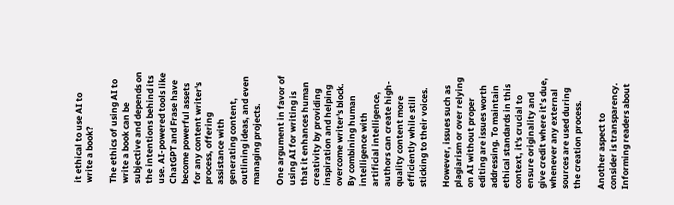it ethical to use AI to write a book?

The ethics of using AI to write a book can be subjective and depends on the intentions behind its use. AI-powered tools like ChatGPT and Frase have become powerful assets for any content writer's process, offering assistance with generating content, outlining ideas, and even managing projects.

One argument in favor of using AI for writing is that it enhances human creativity by providing inspiration and helping overcome writer's block. By combining human intelligence with artificial intelligence, authors can create high-quality content more efficiently while still sticking to their voices.

However, issues such as plagiarism or over relying on AI without proper editing are issues worth addressing. To maintain ethical standards in this context, it's crucial to ensure originality and give credit where it’s due, whenever any external sources are used during the creation process.

Another aspect to consider is transparency. Informing readers about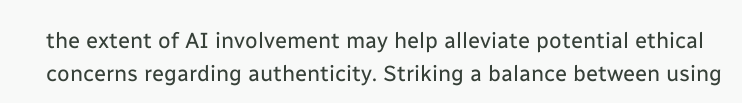the extent of AI involvement may help alleviate potential ethical concerns regarding authenticity. Striking a balance between using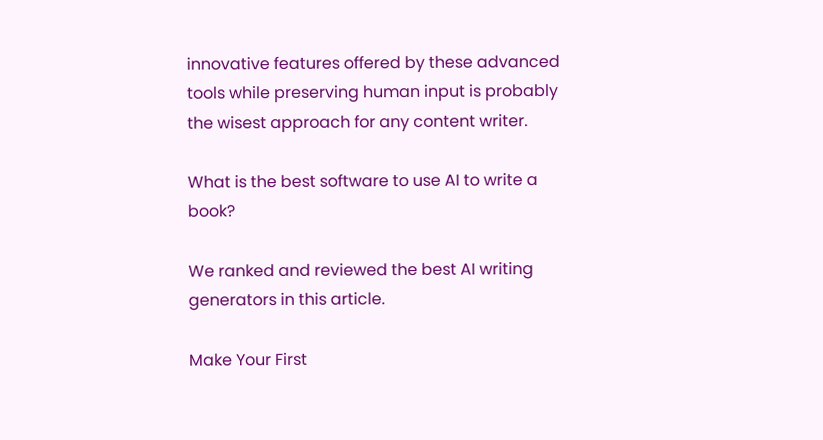innovative features offered by these advanced tools while preserving human input is probably the wisest approach for any content writer.

What is the best software to use AI to write a book?

We ranked and reviewed the best AI writing generators in this article.

Make Your First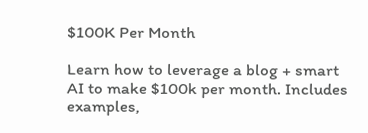$100K Per Month

Learn how to leverage a blog + smart AI to make $100k per month. Includes examples,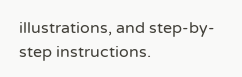illustrations, and step-by-step instructions.